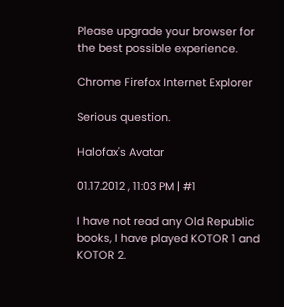Please upgrade your browser for the best possible experience.

Chrome Firefox Internet Explorer

Serious question.

Halofax's Avatar

01.17.2012 , 11:03 PM | #1

I have not read any Old Republic books, I have played KOTOR 1 and KOTOR 2.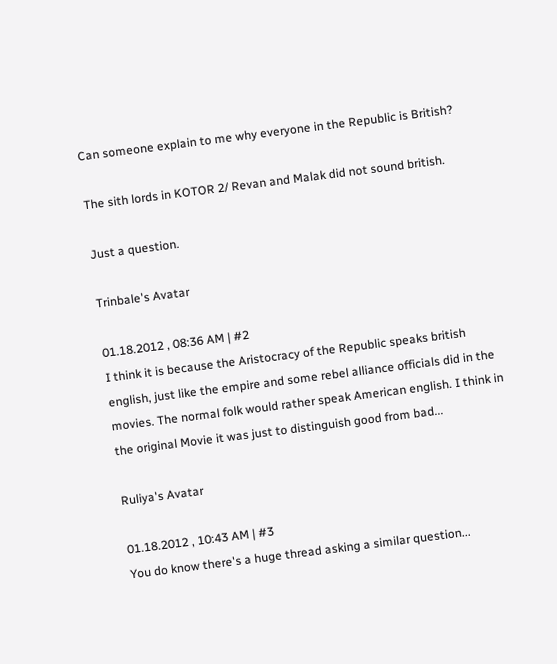Can someone explain to me why everyone in the Republic is British?

The sith lords in KOTOR 2/ Revan and Malak did not sound british.

Just a question.

Trinbale's Avatar

01.18.2012 , 08:36 AM | #2
I think it is because the Aristocracy of the Republic speaks british english, just like the empire and some rebel alliance officials did in the movies. The normal folk would rather speak American english. I think in the original Movie it was just to distinguish good from bad...

Ruliya's Avatar

01.18.2012 , 10:43 AM | #3
You do know there's a huge thread asking a similar question...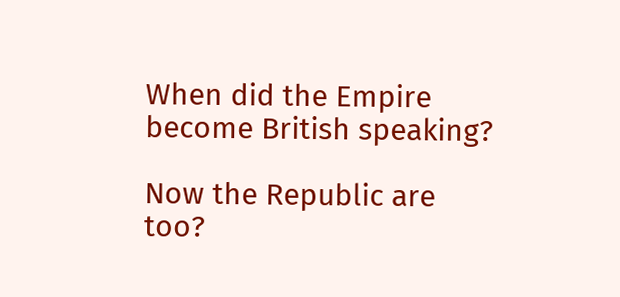When did the Empire become British speaking?

Now the Republic are too?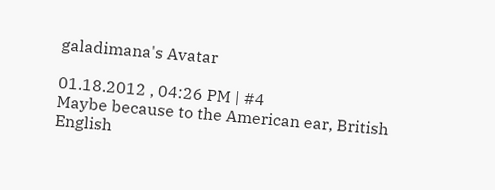galadimana's Avatar

01.18.2012 , 04:26 PM | #4
Maybe because to the American ear, British English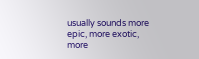usually sounds more epic, more exotic, more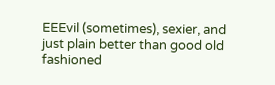EEEvil (sometimes), sexier, and just plain better than good old fashioned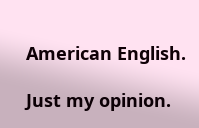American English.

Just my opinion.